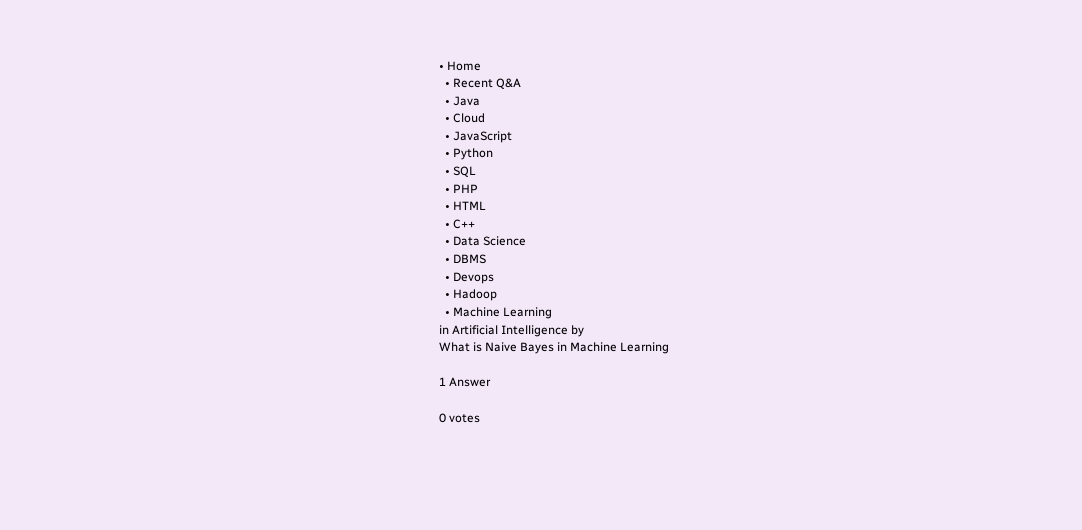• Home
  • Recent Q&A
  • Java
  • Cloud
  • JavaScript
  • Python
  • SQL
  • PHP
  • HTML
  • C++
  • Data Science
  • DBMS
  • Devops
  • Hadoop
  • Machine Learning
in Artificial Intelligence by
What is Naive Bayes in Machine Learning

1 Answer

0 votes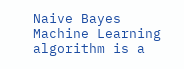Naive Bayes Machine Learning algorithm is a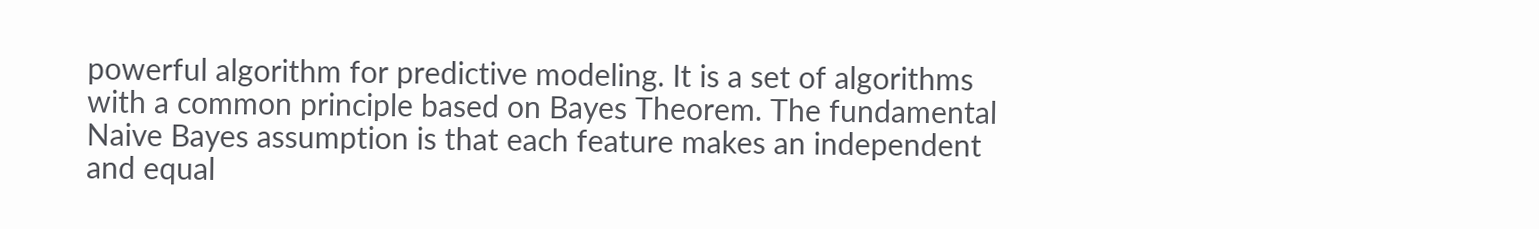powerful algorithm for predictive modeling. It is a set of algorithms with a common principle based on Bayes Theorem. The fundamental Naive Bayes assumption is that each feature makes an independent and equal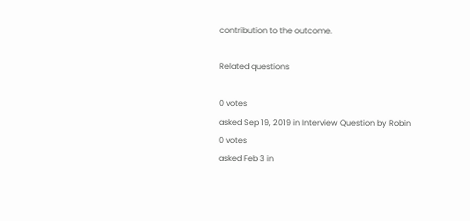contribution to the outcome.

Related questions

0 votes
asked Sep 19, 2019 in Interview Question by Robin
0 votes
asked Feb 3 in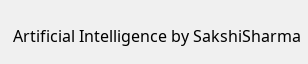Artificial Intelligence by SakshiSharma